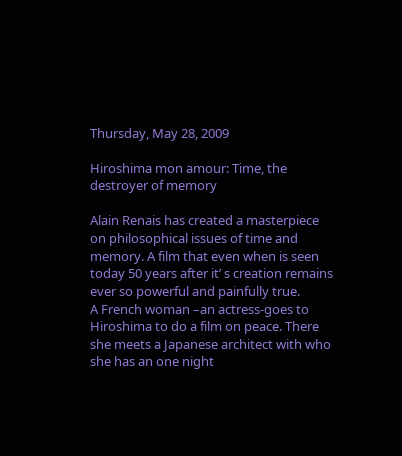Thursday, May 28, 2009

Hiroshima mon amour: Time, the destroyer of memory

Alain Renais has created a masterpiece on philosophical issues of time and memory. A film that even when is seen today 50 years after it’ s creation remains ever so powerful and painfully true.
A French woman –an actress-goes to Hiroshima to do a film on peace. There she meets a Japanese architect with who she has an one night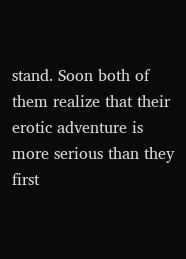stand. Soon both of them realize that their erotic adventure is more serious than they first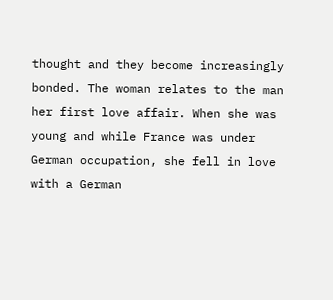thought and they become increasingly bonded. The woman relates to the man her first love affair. When she was young and while France was under German occupation, she fell in love with a German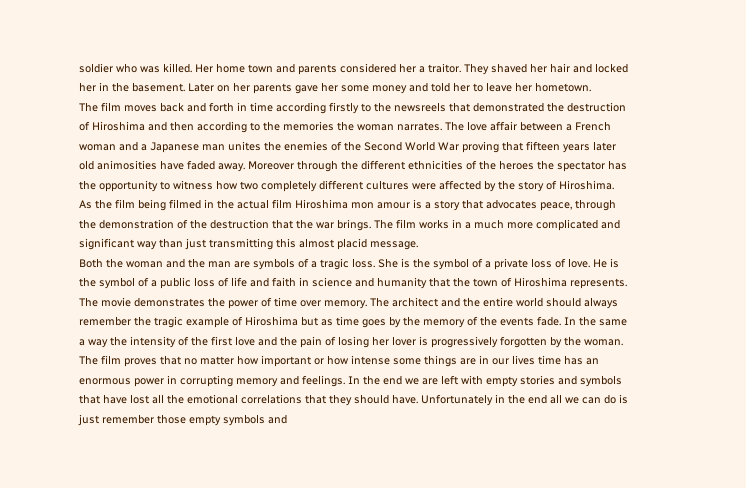soldier who was killed. Her home town and parents considered her a traitor. They shaved her hair and locked her in the basement. Later on her parents gave her some money and told her to leave her hometown.
The film moves back and forth in time according firstly to the newsreels that demonstrated the destruction of Hiroshima and then according to the memories the woman narrates. The love affair between a French woman and a Japanese man unites the enemies of the Second World War proving that fifteen years later old animosities have faded away. Moreover through the different ethnicities of the heroes the spectator has the opportunity to witness how two completely different cultures were affected by the story of Hiroshima.
As the film being filmed in the actual film Hiroshima mon amour is a story that advocates peace, through the demonstration of the destruction that the war brings. The film works in a much more complicated and significant way than just transmitting this almost placid message.
Both the woman and the man are symbols of a tragic loss. She is the symbol of a private loss of love. He is the symbol of a public loss of life and faith in science and humanity that the town of Hiroshima represents.
The movie demonstrates the power of time over memory. The architect and the entire world should always remember the tragic example of Hiroshima but as time goes by the memory of the events fade. In the same a way the intensity of the first love and the pain of losing her lover is progressively forgotten by the woman. The film proves that no matter how important or how intense some things are in our lives time has an enormous power in corrupting memory and feelings. In the end we are left with empty stories and symbols that have lost all the emotional correlations that they should have. Unfortunately in the end all we can do is just remember those empty symbols and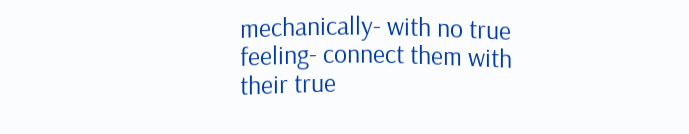mechanically- with no true feeling- connect them with their true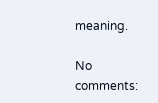meaning.

No comments: